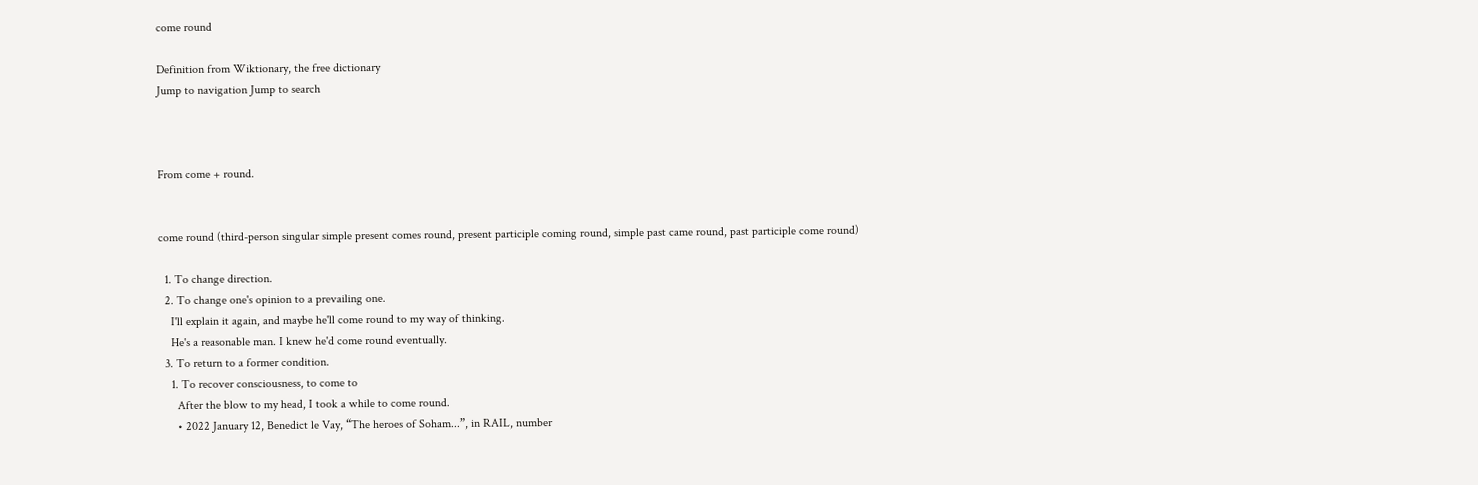come round

Definition from Wiktionary, the free dictionary
Jump to navigation Jump to search



From come + round.


come round (third-person singular simple present comes round, present participle coming round, simple past came round, past participle come round)

  1. To change direction.
  2. To change one's opinion to a prevailing one.
    I'll explain it again, and maybe he'll come round to my way of thinking.
    He's a reasonable man. I knew he'd come round eventually.
  3. To return to a former condition.
    1. To recover consciousness, to come to
      After the blow to my head, I took a while to come round.
      • 2022 January 12, Benedict le Vay, “The heroes of Soham...”, in RAIL, number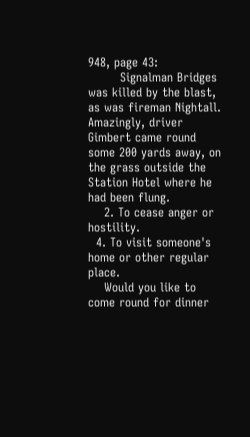948, page 43:
        Signalman Bridges was killed by the blast, as was fireman Nightall. Amazingly, driver Gimbert came round some 200 yards away, on the grass outside the Station Hotel where he had been flung.
    2. To cease anger or hostility.
  4. To visit someone's home or other regular place.
    Would you like to come round for dinner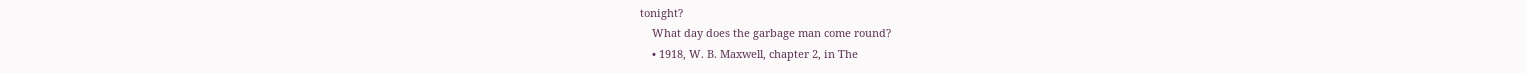tonight?
    What day does the garbage man come round?
    • 1918, W. B. Maxwell, chapter 2, in The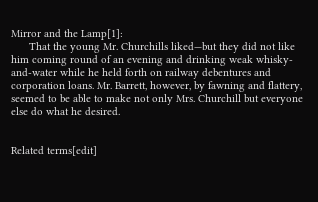Mirror and the Lamp[1]:
      That the young Mr. Churchills liked—but they did not like him coming round of an evening and drinking weak whisky-and-water while he held forth on railway debentures and corporation loans. Mr. Barrett, however, by fawning and flattery, seemed to be able to make not only Mrs. Churchill but everyone else do what he desired.


Related terms[edit]